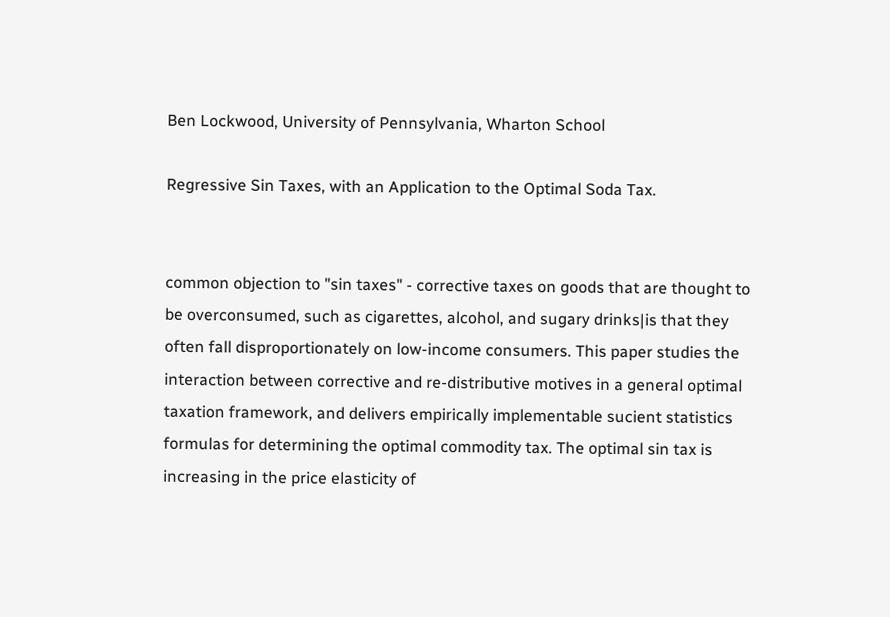Ben Lockwood, University of Pennsylvania, Wharton School

Regressive Sin Taxes, with an Application to the Optimal Soda Tax.


common objection to "sin taxes" - corrective taxes on goods that are thought to be overconsumed, such as cigarettes, alcohol, and sugary drinks|is that they often fall disproportionately on low-income consumers. This paper studies the interaction between corrective and re-distributive motives in a general optimal taxation framework, and delivers empirically implementable sucient statistics formulas for determining the optimal commodity tax. The optimal sin tax is increasing in the price elasticity of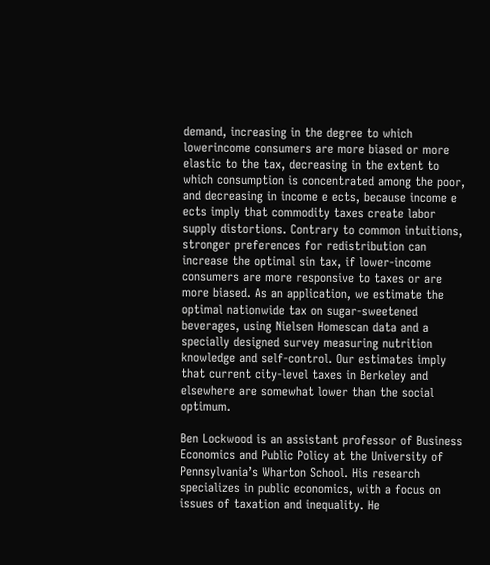demand, increasing in the degree to which lowerincome consumers are more biased or more elastic to the tax, decreasing in the extent to which consumption is concentrated among the poor, and decreasing in income e ects, because income e ects imply that commodity taxes create labor supply distortions. Contrary to common intuitions, stronger preferences for redistribution can increase the optimal sin tax, if lower-income consumers are more responsive to taxes or are more biased. As an application, we estimate the optimal nationwide tax on sugar-sweetened beverages, using Nielsen Homescan data and a specially designed survey measuring nutrition knowledge and self-control. Our estimates imply that current city-level taxes in Berkeley and elsewhere are somewhat lower than the social optimum.

Ben Lockwood is an assistant professor of Business Economics and Public Policy at the University of Pennsylvania’s Wharton School. His research specializes in public economics, with a focus on issues of taxation and inequality. He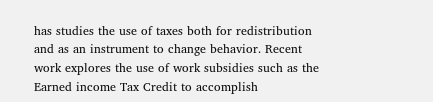has studies the use of taxes both for redistribution and as an instrument to change behavior. Recent work explores the use of work subsidies such as the Earned income Tax Credit to accomplish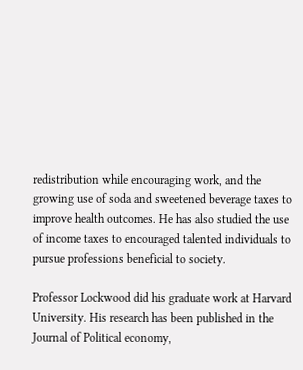redistribution while encouraging work, and the growing use of soda and sweetened beverage taxes to improve health outcomes. He has also studied the use of income taxes to encouraged talented individuals to pursue professions beneficial to society.

Professor Lockwood did his graduate work at Harvard University. His research has been published in the Journal of Political economy,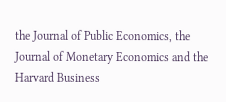the Journal of Public Economics, the Journal of Monetary Economics and the Harvard Business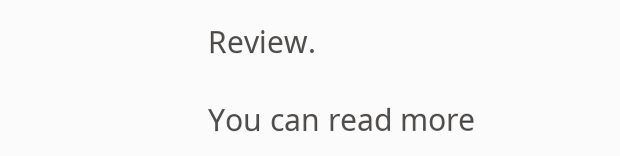Review.

You can read more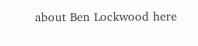about Ben Lockwood here